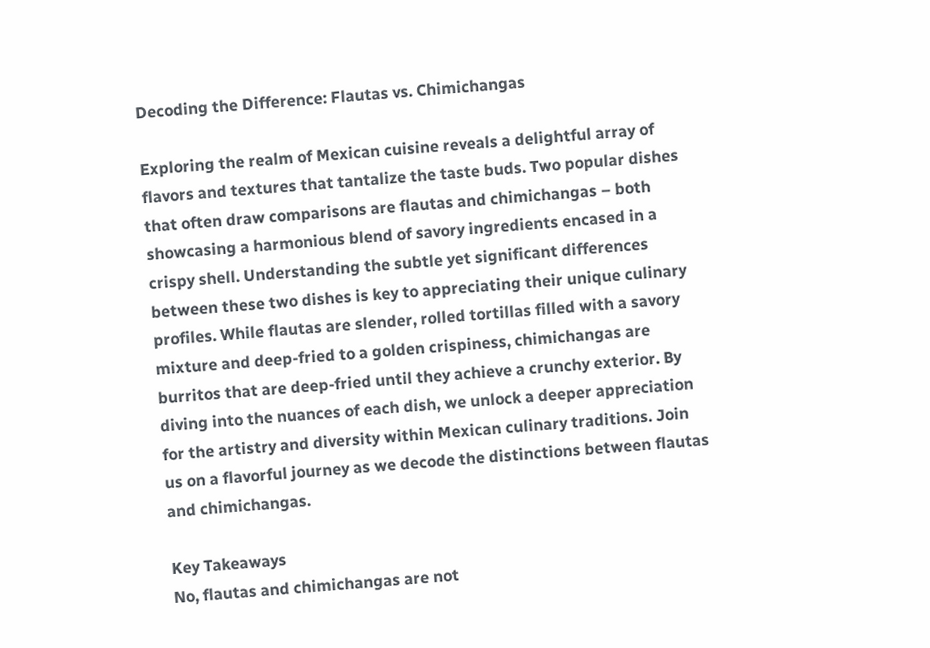Decoding the Difference: Flautas vs. Chimichangas

Exploring the realm of Mexican cuisine reveals a delightful array of flavors and textures that tantalize the taste buds. Two popular dishes that often draw comparisons are flautas and chimichangas – both showcasing a harmonious blend of savory ingredients encased in a crispy shell. Understanding the subtle yet significant differences between these two dishes is key to appreciating their unique culinary profiles. While flautas are slender, rolled tortillas filled with a savory mixture and deep-fried to a golden crispiness, chimichangas are burritos that are deep-fried until they achieve a crunchy exterior. By diving into the nuances of each dish, we unlock a deeper appreciation for the artistry and diversity within Mexican culinary traditions. Join us on a flavorful journey as we decode the distinctions between flautas and chimichangas.

Key Takeaways
No, flautas and chimichangas are not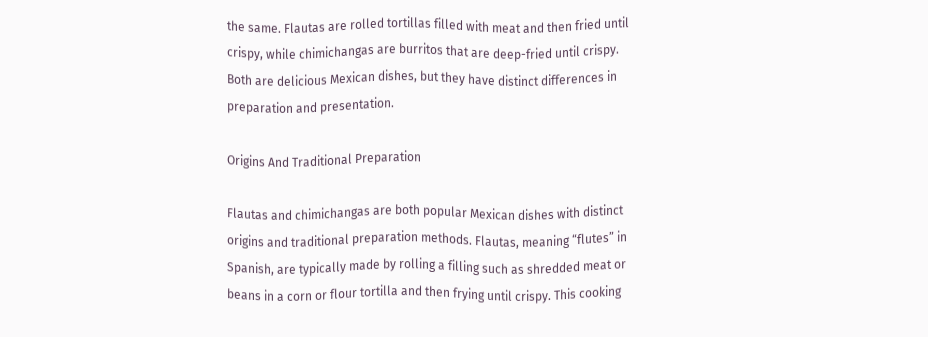the same. Flautas are rolled tortillas filled with meat and then fried until crispy, while chimichangas are burritos that are deep-fried until crispy. Both are delicious Mexican dishes, but they have distinct differences in preparation and presentation.

Origins And Traditional Preparation

Flautas and chimichangas are both popular Mexican dishes with distinct origins and traditional preparation methods. Flautas, meaning “flutes” in Spanish, are typically made by rolling a filling such as shredded meat or beans in a corn or flour tortilla and then frying until crispy. This cooking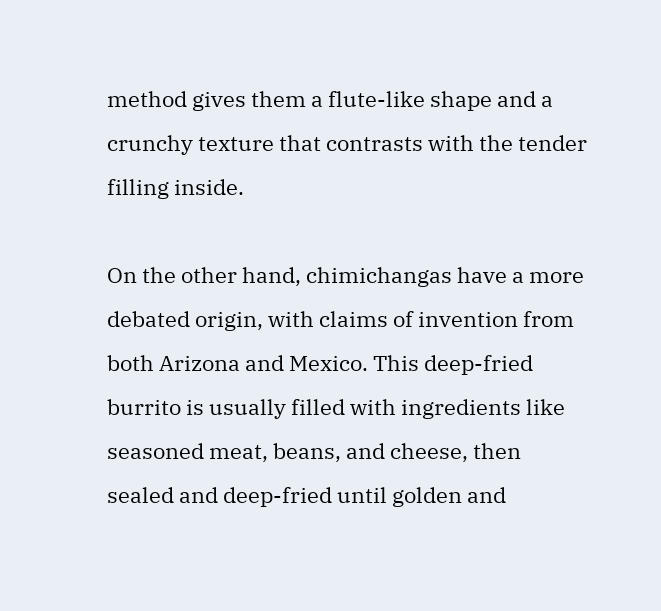method gives them a flute-like shape and a crunchy texture that contrasts with the tender filling inside.

On the other hand, chimichangas have a more debated origin, with claims of invention from both Arizona and Mexico. This deep-fried burrito is usually filled with ingredients like seasoned meat, beans, and cheese, then sealed and deep-fried until golden and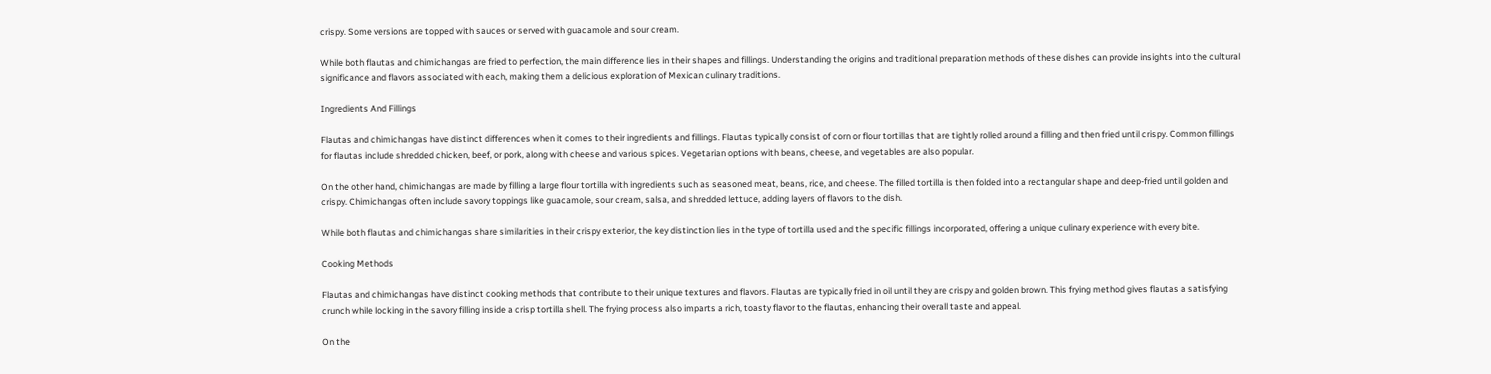crispy. Some versions are topped with sauces or served with guacamole and sour cream.

While both flautas and chimichangas are fried to perfection, the main difference lies in their shapes and fillings. Understanding the origins and traditional preparation methods of these dishes can provide insights into the cultural significance and flavors associated with each, making them a delicious exploration of Mexican culinary traditions.

Ingredients And Fillings

Flautas and chimichangas have distinct differences when it comes to their ingredients and fillings. Flautas typically consist of corn or flour tortillas that are tightly rolled around a filling and then fried until crispy. Common fillings for flautas include shredded chicken, beef, or pork, along with cheese and various spices. Vegetarian options with beans, cheese, and vegetables are also popular.

On the other hand, chimichangas are made by filling a large flour tortilla with ingredients such as seasoned meat, beans, rice, and cheese. The filled tortilla is then folded into a rectangular shape and deep-fried until golden and crispy. Chimichangas often include savory toppings like guacamole, sour cream, salsa, and shredded lettuce, adding layers of flavors to the dish.

While both flautas and chimichangas share similarities in their crispy exterior, the key distinction lies in the type of tortilla used and the specific fillings incorporated, offering a unique culinary experience with every bite.

Cooking Methods

Flautas and chimichangas have distinct cooking methods that contribute to their unique textures and flavors. Flautas are typically fried in oil until they are crispy and golden brown. This frying method gives flautas a satisfying crunch while locking in the savory filling inside a crisp tortilla shell. The frying process also imparts a rich, toasty flavor to the flautas, enhancing their overall taste and appeal.

On the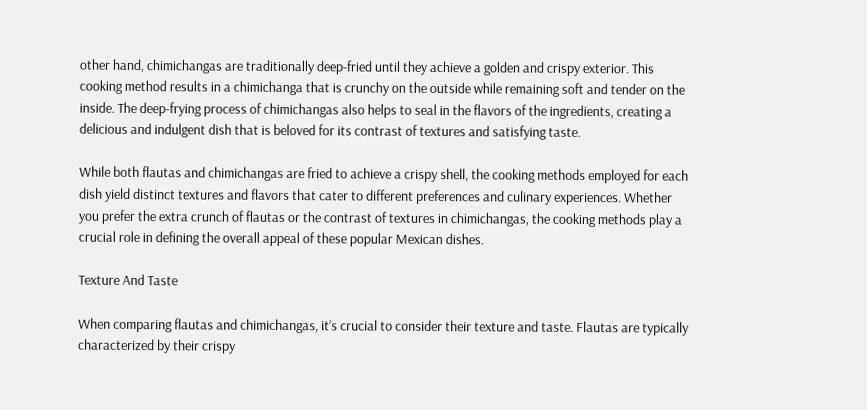other hand, chimichangas are traditionally deep-fried until they achieve a golden and crispy exterior. This cooking method results in a chimichanga that is crunchy on the outside while remaining soft and tender on the inside. The deep-frying process of chimichangas also helps to seal in the flavors of the ingredients, creating a delicious and indulgent dish that is beloved for its contrast of textures and satisfying taste.

While both flautas and chimichangas are fried to achieve a crispy shell, the cooking methods employed for each dish yield distinct textures and flavors that cater to different preferences and culinary experiences. Whether you prefer the extra crunch of flautas or the contrast of textures in chimichangas, the cooking methods play a crucial role in defining the overall appeal of these popular Mexican dishes.

Texture And Taste

When comparing flautas and chimichangas, it’s crucial to consider their texture and taste. Flautas are typically characterized by their crispy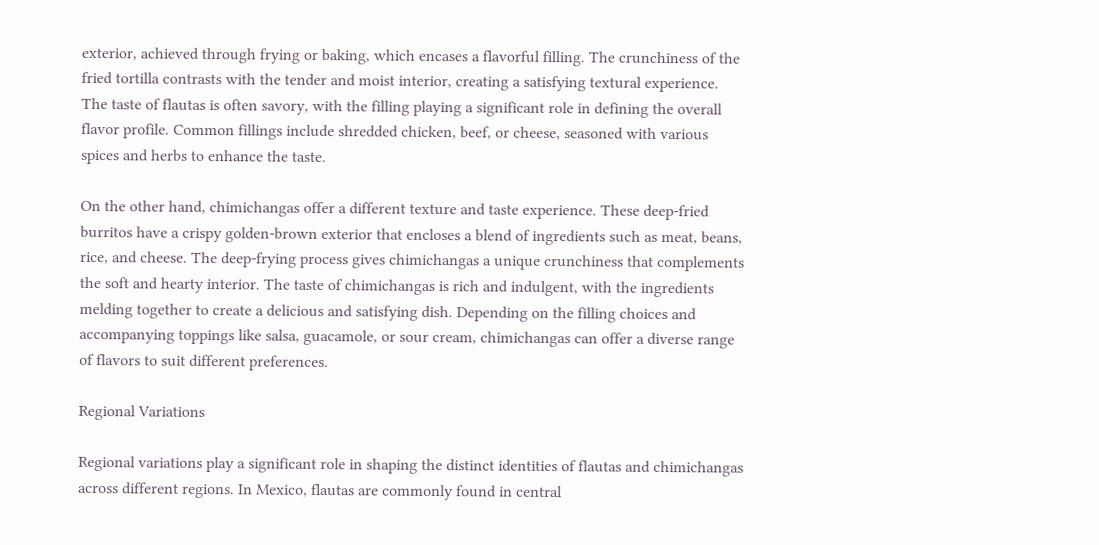exterior, achieved through frying or baking, which encases a flavorful filling. The crunchiness of the fried tortilla contrasts with the tender and moist interior, creating a satisfying textural experience. The taste of flautas is often savory, with the filling playing a significant role in defining the overall flavor profile. Common fillings include shredded chicken, beef, or cheese, seasoned with various spices and herbs to enhance the taste.

On the other hand, chimichangas offer a different texture and taste experience. These deep-fried burritos have a crispy golden-brown exterior that encloses a blend of ingredients such as meat, beans, rice, and cheese. The deep-frying process gives chimichangas a unique crunchiness that complements the soft and hearty interior. The taste of chimichangas is rich and indulgent, with the ingredients melding together to create a delicious and satisfying dish. Depending on the filling choices and accompanying toppings like salsa, guacamole, or sour cream, chimichangas can offer a diverse range of flavors to suit different preferences.

Regional Variations

Regional variations play a significant role in shaping the distinct identities of flautas and chimichangas across different regions. In Mexico, flautas are commonly found in central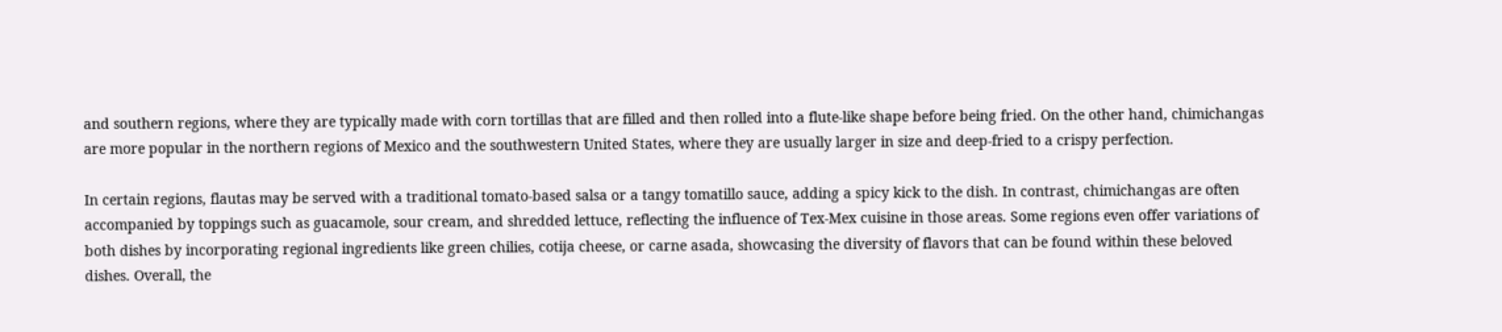and southern regions, where they are typically made with corn tortillas that are filled and then rolled into a flute-like shape before being fried. On the other hand, chimichangas are more popular in the northern regions of Mexico and the southwestern United States, where they are usually larger in size and deep-fried to a crispy perfection.

In certain regions, flautas may be served with a traditional tomato-based salsa or a tangy tomatillo sauce, adding a spicy kick to the dish. In contrast, chimichangas are often accompanied by toppings such as guacamole, sour cream, and shredded lettuce, reflecting the influence of Tex-Mex cuisine in those areas. Some regions even offer variations of both dishes by incorporating regional ingredients like green chilies, cotija cheese, or carne asada, showcasing the diversity of flavors that can be found within these beloved dishes. Overall, the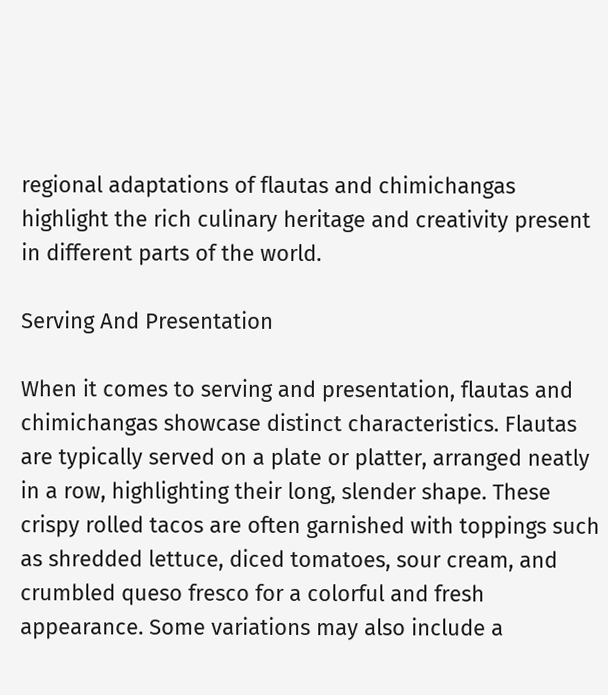regional adaptations of flautas and chimichangas highlight the rich culinary heritage and creativity present in different parts of the world.

Serving And Presentation

When it comes to serving and presentation, flautas and chimichangas showcase distinct characteristics. Flautas are typically served on a plate or platter, arranged neatly in a row, highlighting their long, slender shape. These crispy rolled tacos are often garnished with toppings such as shredded lettuce, diced tomatoes, sour cream, and crumbled queso fresco for a colorful and fresh appearance. Some variations may also include a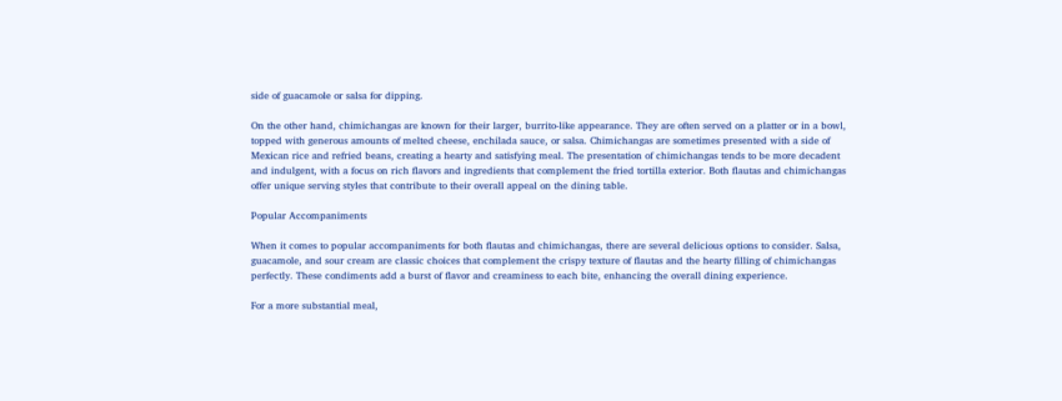side of guacamole or salsa for dipping.

On the other hand, chimichangas are known for their larger, burrito-like appearance. They are often served on a platter or in a bowl, topped with generous amounts of melted cheese, enchilada sauce, or salsa. Chimichangas are sometimes presented with a side of Mexican rice and refried beans, creating a hearty and satisfying meal. The presentation of chimichangas tends to be more decadent and indulgent, with a focus on rich flavors and ingredients that complement the fried tortilla exterior. Both flautas and chimichangas offer unique serving styles that contribute to their overall appeal on the dining table.

Popular Accompaniments

When it comes to popular accompaniments for both flautas and chimichangas, there are several delicious options to consider. Salsa, guacamole, and sour cream are classic choices that complement the crispy texture of flautas and the hearty filling of chimichangas perfectly. These condiments add a burst of flavor and creaminess to each bite, enhancing the overall dining experience.

For a more substantial meal,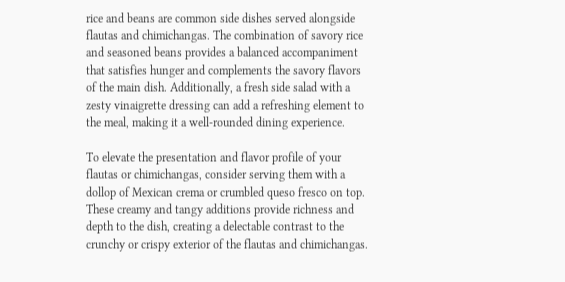rice and beans are common side dishes served alongside flautas and chimichangas. The combination of savory rice and seasoned beans provides a balanced accompaniment that satisfies hunger and complements the savory flavors of the main dish. Additionally, a fresh side salad with a zesty vinaigrette dressing can add a refreshing element to the meal, making it a well-rounded dining experience.

To elevate the presentation and flavor profile of your flautas or chimichangas, consider serving them with a dollop of Mexican crema or crumbled queso fresco on top. These creamy and tangy additions provide richness and depth to the dish, creating a delectable contrast to the crunchy or crispy exterior of the flautas and chimichangas.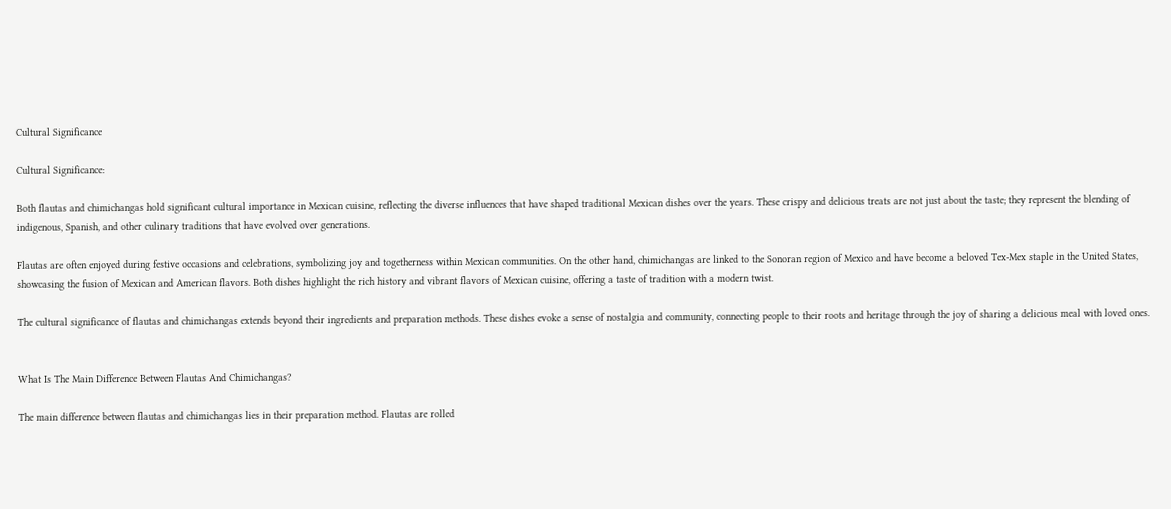Cultural Significance

Cultural Significance:

Both flautas and chimichangas hold significant cultural importance in Mexican cuisine, reflecting the diverse influences that have shaped traditional Mexican dishes over the years. These crispy and delicious treats are not just about the taste; they represent the blending of indigenous, Spanish, and other culinary traditions that have evolved over generations.

Flautas are often enjoyed during festive occasions and celebrations, symbolizing joy and togetherness within Mexican communities. On the other hand, chimichangas are linked to the Sonoran region of Mexico and have become a beloved Tex-Mex staple in the United States, showcasing the fusion of Mexican and American flavors. Both dishes highlight the rich history and vibrant flavors of Mexican cuisine, offering a taste of tradition with a modern twist.

The cultural significance of flautas and chimichangas extends beyond their ingredients and preparation methods. These dishes evoke a sense of nostalgia and community, connecting people to their roots and heritage through the joy of sharing a delicious meal with loved ones.


What Is The Main Difference Between Flautas And Chimichangas?

The main difference between flautas and chimichangas lies in their preparation method. Flautas are rolled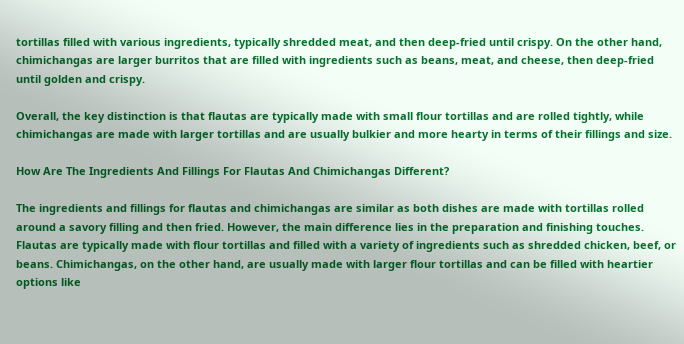tortillas filled with various ingredients, typically shredded meat, and then deep-fried until crispy. On the other hand, chimichangas are larger burritos that are filled with ingredients such as beans, meat, and cheese, then deep-fried until golden and crispy.

Overall, the key distinction is that flautas are typically made with small flour tortillas and are rolled tightly, while chimichangas are made with larger tortillas and are usually bulkier and more hearty in terms of their fillings and size.

How Are The Ingredients And Fillings For Flautas And Chimichangas Different?

The ingredients and fillings for flautas and chimichangas are similar as both dishes are made with tortillas rolled around a savory filling and then fried. However, the main difference lies in the preparation and finishing touches. Flautas are typically made with flour tortillas and filled with a variety of ingredients such as shredded chicken, beef, or beans. Chimichangas, on the other hand, are usually made with larger flour tortillas and can be filled with heartier options like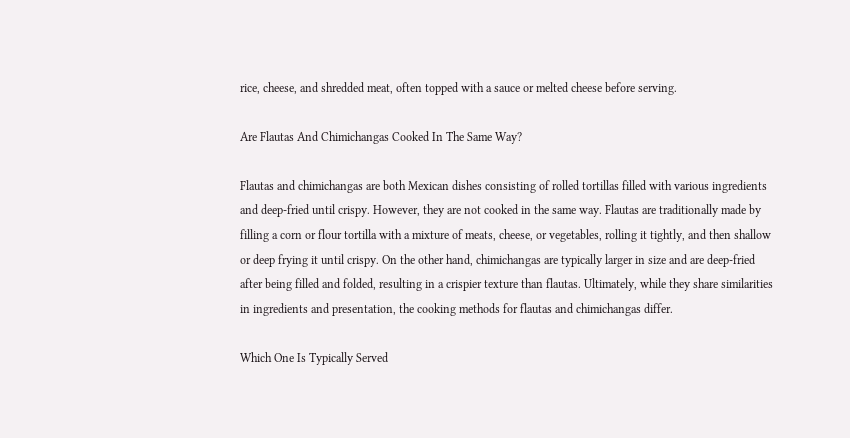rice, cheese, and shredded meat, often topped with a sauce or melted cheese before serving.

Are Flautas And Chimichangas Cooked In The Same Way?

Flautas and chimichangas are both Mexican dishes consisting of rolled tortillas filled with various ingredients and deep-fried until crispy. However, they are not cooked in the same way. Flautas are traditionally made by filling a corn or flour tortilla with a mixture of meats, cheese, or vegetables, rolling it tightly, and then shallow or deep frying it until crispy. On the other hand, chimichangas are typically larger in size and are deep-fried after being filled and folded, resulting in a crispier texture than flautas. Ultimately, while they share similarities in ingredients and presentation, the cooking methods for flautas and chimichangas differ.

Which One Is Typically Served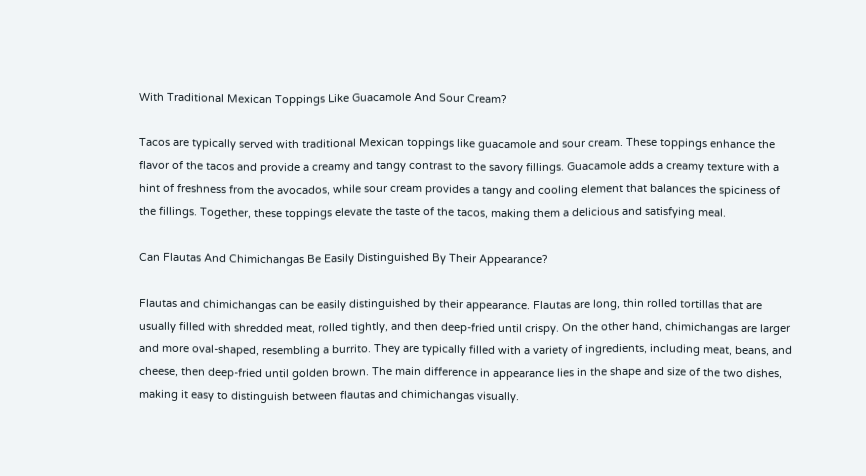With Traditional Mexican Toppings Like Guacamole And Sour Cream?

Tacos are typically served with traditional Mexican toppings like guacamole and sour cream. These toppings enhance the flavor of the tacos and provide a creamy and tangy contrast to the savory fillings. Guacamole adds a creamy texture with a hint of freshness from the avocados, while sour cream provides a tangy and cooling element that balances the spiciness of the fillings. Together, these toppings elevate the taste of the tacos, making them a delicious and satisfying meal.

Can Flautas And Chimichangas Be Easily Distinguished By Their Appearance?

Flautas and chimichangas can be easily distinguished by their appearance. Flautas are long, thin rolled tortillas that are usually filled with shredded meat, rolled tightly, and then deep-fried until crispy. On the other hand, chimichangas are larger and more oval-shaped, resembling a burrito. They are typically filled with a variety of ingredients, including meat, beans, and cheese, then deep-fried until golden brown. The main difference in appearance lies in the shape and size of the two dishes, making it easy to distinguish between flautas and chimichangas visually.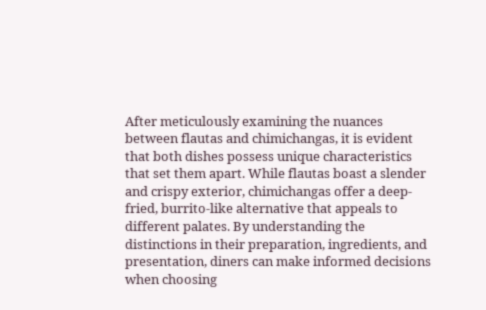After meticulously examining the nuances between flautas and chimichangas, it is evident that both dishes possess unique characteristics that set them apart. While flautas boast a slender and crispy exterior, chimichangas offer a deep-fried, burrito-like alternative that appeals to different palates. By understanding the distinctions in their preparation, ingredients, and presentation, diners can make informed decisions when choosing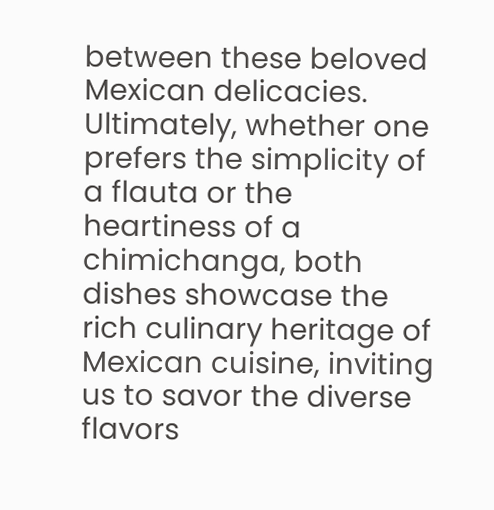between these beloved Mexican delicacies. Ultimately, whether one prefers the simplicity of a flauta or the heartiness of a chimichanga, both dishes showcase the rich culinary heritage of Mexican cuisine, inviting us to savor the diverse flavors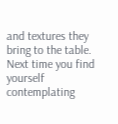and textures they bring to the table. Next time you find yourself contemplating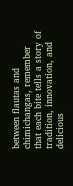between flautas and chimichangas, remember that each bite tells a story of tradition, innovation, and delicious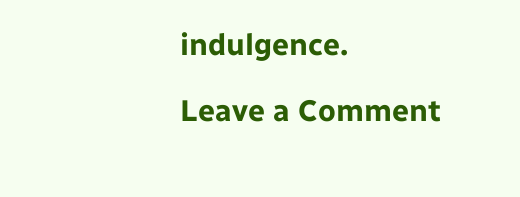indulgence.

Leave a Comment